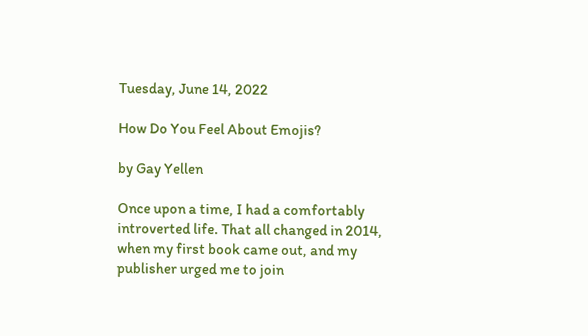Tuesday, June 14, 2022

How Do You Feel About Emojis?

by Gay Yellen

Once upon a time, I had a comfortably introverted life. That all changed in 2014, when my first book came out, and my publisher urged me to join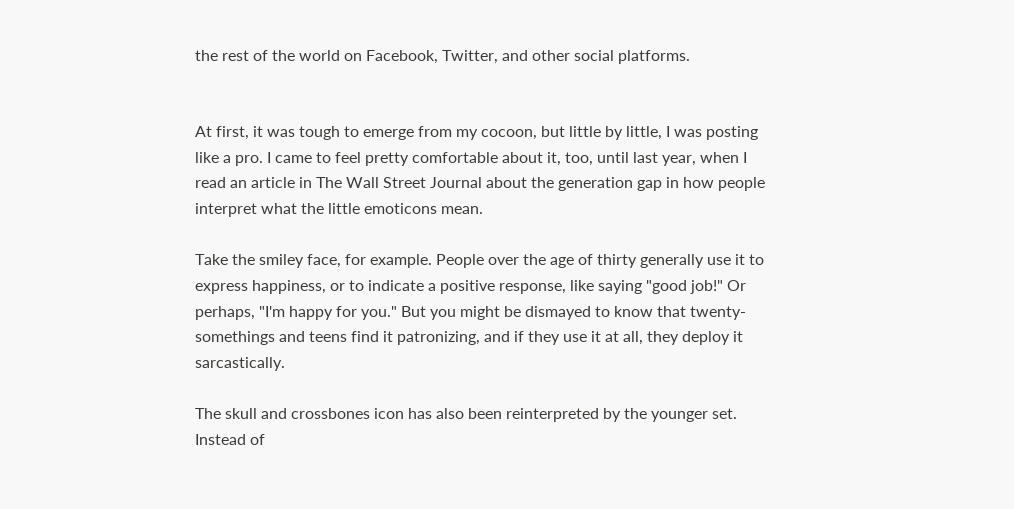the rest of the world on Facebook, Twitter, and other social platforms.


At first, it was tough to emerge from my cocoon, but little by little, I was posting like a pro. I came to feel pretty comfortable about it, too, until last year, when I read an article in The Wall Street Journal about the generation gap in how people interpret what the little emoticons mean.

Take the smiley face, for example. People over the age of thirty generally use it to express happiness, or to indicate a positive response, like saying "good job!" Or perhaps, "I'm happy for you." But you might be dismayed to know that twenty-somethings and teens find it patronizing, and if they use it at all, they deploy it sarcastically.

The skull and crossbones icon has also been reinterpreted by the younger set. Instead of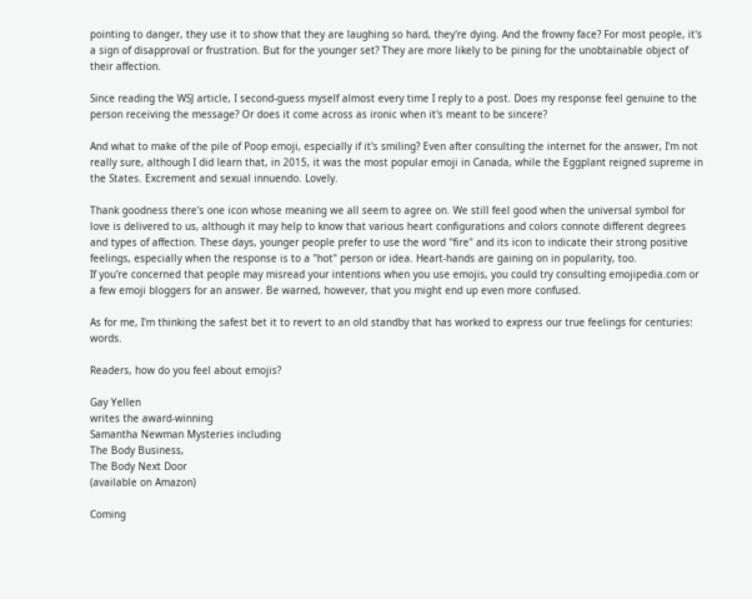pointing to danger, they use it to show that they are laughing so hard, they're dying. And the frowny face? For most people, it's a sign of disapproval or frustration. But for the younger set? They are more likely to be pining for the unobtainable object of their affection.

Since reading the WSJ article, I second-guess myself almost every time I reply to a post. Does my response feel genuine to the person receiving the message? Or does it come across as ironic when it's meant to be sincere?

And what to make of the pile of Poop emoji, especially if it's smiling? Even after consulting the internet for the answer, I'm not really sure, although I did learn that, in 2015, it was the most popular emoji in Canada, while the Eggplant reigned supreme in the States. Excrement and sexual innuendo. Lovely.

Thank goodness there's one icon whose meaning we all seem to agree on. We still feel good when the universal symbol for love is delivered to us, although it may help to know that various heart configurations and colors connote different degrees and types of affection. These days, younger people prefer to use the word "fire" and its icon to indicate their strong positive feelings, especially when the response is to a "hot" person or idea. Heart-hands are gaining on in popularity, too.
If you're concerned that people may misread your intentions when you use emojis, you could try consulting emojipedia.com or a few emoji bloggers for an answer. Be warned, however, that you might end up even more confused.

As for me, I'm thinking the safest bet it to revert to an old standby that has worked to express our true feelings for centuries: words.

Readers, how do you feel about emojis?

Gay Yellen
writes the award-winning
Samantha Newman Mysteries including
The Body Business,
The Body Next Door
(available on Amazon)

Coming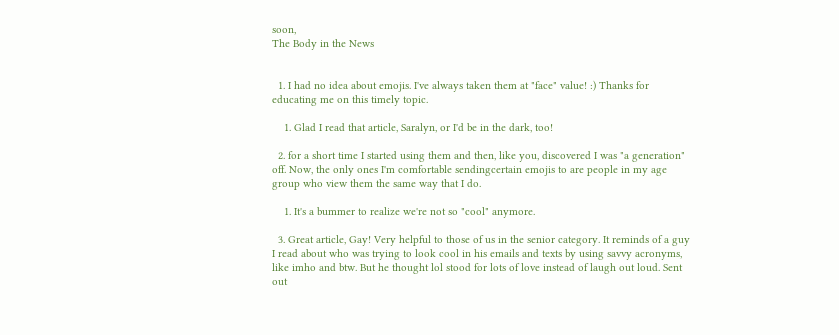soon,
The Body in the News


  1. I had no idea about emojis. I've always taken them at "face" value! :) Thanks for educating me on this timely topic.

    1. Glad I read that article, Saralyn, or I'd be in the dark, too!

  2. for a short time I started using them and then, like you, discovered I was "a generation" off. Now, the only ones I'm comfortable sendingcertain emojis to are people in my age group who view them the same way that I do.

    1. It's a bummer to realize we're not so "cool" anymore.

  3. Great article, Gay! Very helpful to those of us in the senior category. It reminds of a guy I read about who was trying to look cool in his emails and texts by using savvy acronyms, like imho and btw. But he thought lol stood for lots of love instead of laugh out loud. Sent out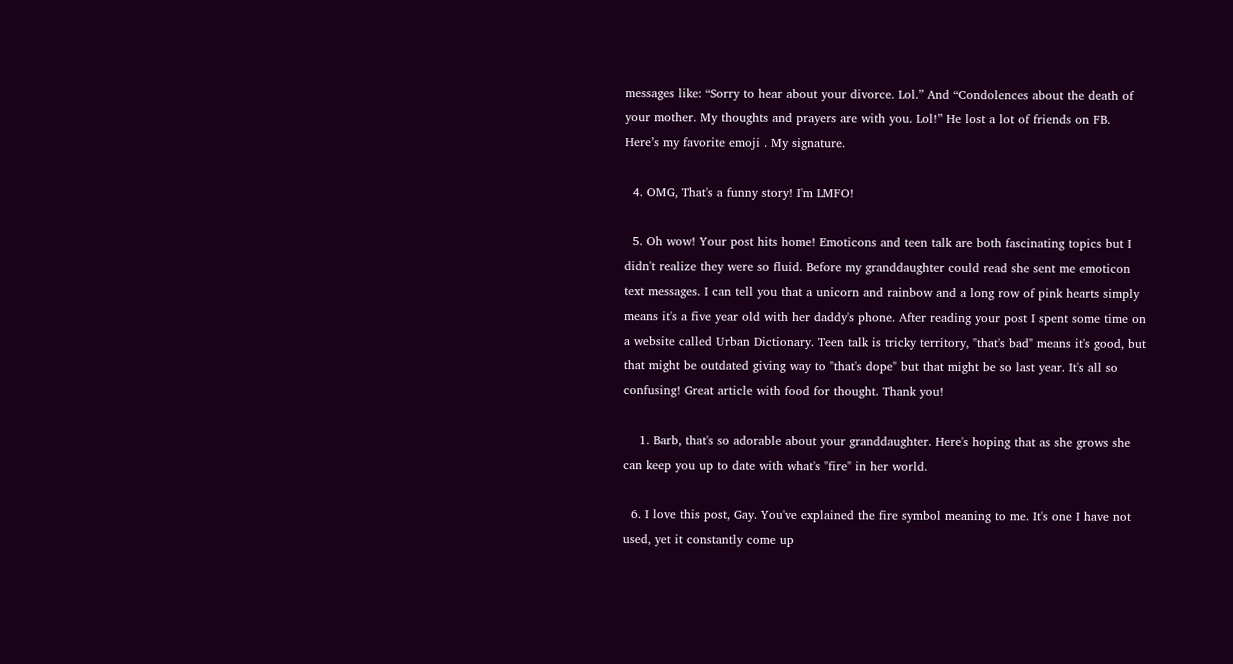messages like: “Sorry to hear about your divorce. Lol.” And “Condolences about the death of your mother. My thoughts and prayers are with you. Lol!” He lost a lot of friends on FB. Here’s my favorite emoji . My signature.

  4. OMG, That's a funny story! I'm LMFO!

  5. Oh wow! Your post hits home! Emoticons and teen talk are both fascinating topics but I didn't realize they were so fluid. Before my granddaughter could read she sent me emoticon text messages. I can tell you that a unicorn and rainbow and a long row of pink hearts simply means it's a five year old with her daddy's phone. After reading your post I spent some time on a website called Urban Dictionary. Teen talk is tricky territory, "that's bad" means it's good, but that might be outdated giving way to "that's dope" but that might be so last year. It's all so confusing! Great article with food for thought. Thank you!

    1. Barb, that's so adorable about your granddaughter. Here's hoping that as she grows she can keep you up to date with what's "fire" in her world.

  6. I love this post, Gay. You've explained the fire symbol meaning to me. It's one I have not used, yet it constantly come up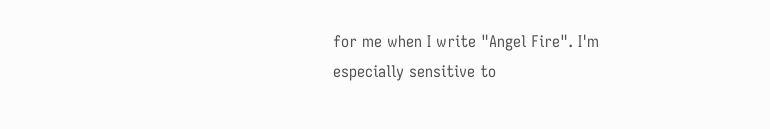for me when I write "Angel Fire". I'm especially sensitive to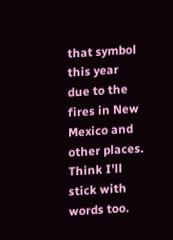that symbol this year due to the fires in New Mexico and other places. Think I'll stick with words too.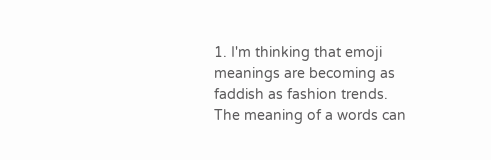1. I'm thinking that emoji meanings are becoming as faddish as fashion trends. The meaning of a words can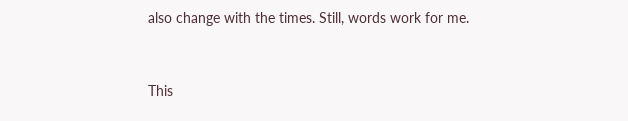also change with the times. Still, words work for me.


This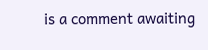is a comment awaiting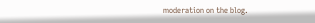moderation on the blog.